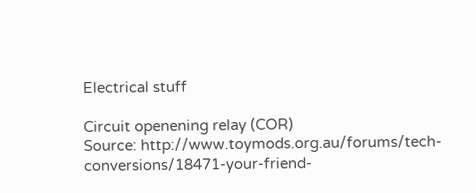Electrical stuff

Circuit openening relay (COR)
Source: http://www.toymods.org.au/forums/tech-conversions/18471-your-friend-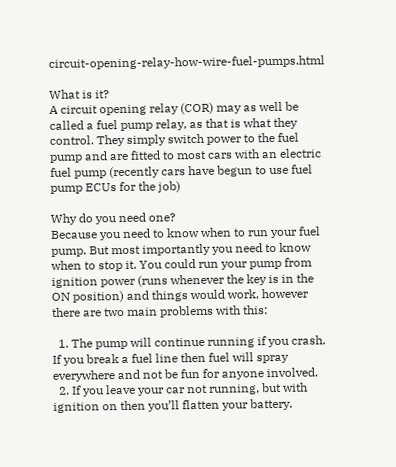circuit-opening-relay-how-wire-fuel-pumps.html

What is it?
A circuit opening relay (COR) may as well be called a fuel pump relay, as that is what they control. They simply switch power to the fuel pump and are fitted to most cars with an electric fuel pump (recently cars have begun to use fuel pump ECUs for the job)

Why do you need one?
Because you need to know when to run your fuel pump. But most importantly you need to know when to stop it. You could run your pump from ignition power (runs whenever the key is in the ON position) and things would work, however there are two main problems with this:

  1. The pump will continue running if you crash. If you break a fuel line then fuel will spray everywhere and not be fun for anyone involved.
  2. If you leave your car not running, but with ignition on then you’ll flatten your battery.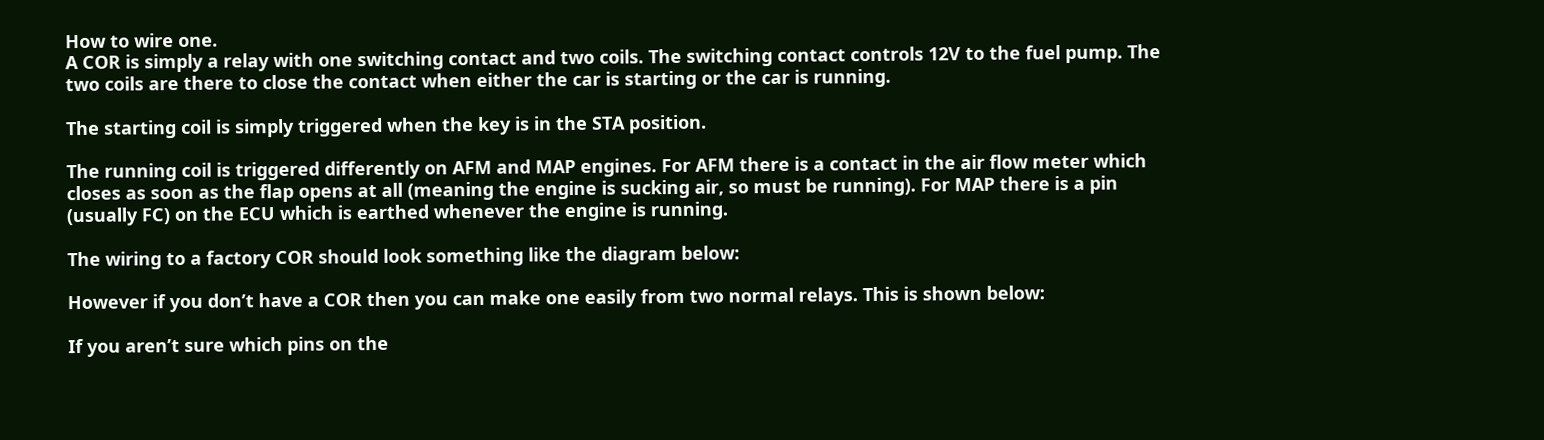How to wire one.
A COR is simply a relay with one switching contact and two coils. The switching contact controls 12V to the fuel pump. The two coils are there to close the contact when either the car is starting or the car is running.

The starting coil is simply triggered when the key is in the STA position.

The running coil is triggered differently on AFM and MAP engines. For AFM there is a contact in the air flow meter which closes as soon as the flap opens at all (meaning the engine is sucking air, so must be running). For MAP there is a pin (usually FC) on the ECU which is earthed whenever the engine is running.

The wiring to a factory COR should look something like the diagram below:

However if you don’t have a COR then you can make one easily from two normal relays. This is shown below:

If you aren’t sure which pins on the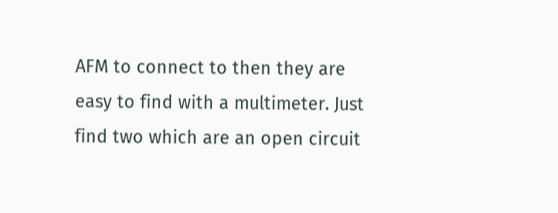AFM to connect to then they are easy to find with a multimeter. Just find two which are an open circuit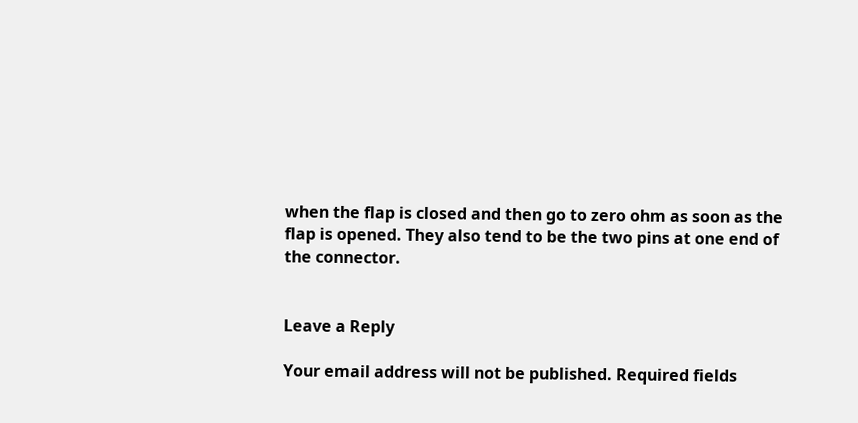when the flap is closed and then go to zero ohm as soon as the flap is opened. They also tend to be the two pins at one end of the connector.


Leave a Reply

Your email address will not be published. Required fields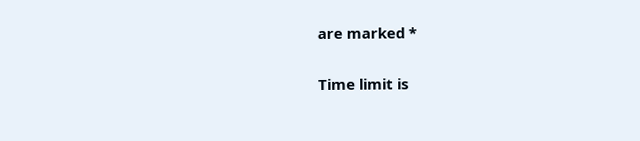are marked *

Time limit is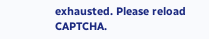exhausted. Please reload CAPTCHA.